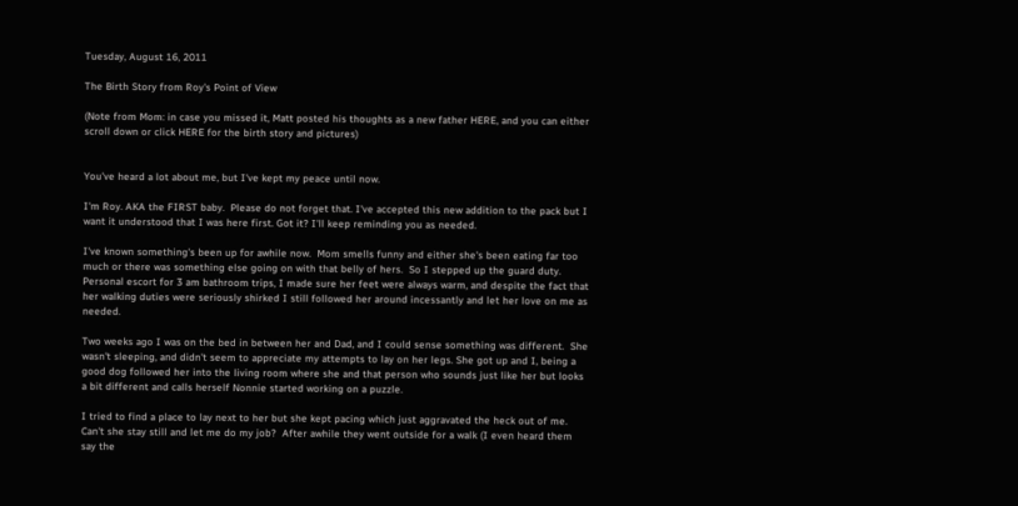Tuesday, August 16, 2011

The Birth Story from Roy's Point of View

(Note from Mom: in case you missed it, Matt posted his thoughts as a new father HERE, and you can either scroll down or click HERE for the birth story and pictures)


You've heard a lot about me, but I've kept my peace until now.

I'm Roy. AKA the FIRST baby.  Please do not forget that. I've accepted this new addition to the pack but I want it understood that I was here first. Got it? I'll keep reminding you as needed.

I've known something's been up for awhile now.  Mom smells funny and either she's been eating far too much or there was something else going on with that belly of hers.  So I stepped up the guard duty.  Personal escort for 3 am bathroom trips, I made sure her feet were always warm, and despite the fact that her walking duties were seriously shirked I still followed her around incessantly and let her love on me as needed.

Two weeks ago I was on the bed in between her and Dad, and I could sense something was different.  She wasn't sleeping, and didn't seem to appreciate my attempts to lay on her legs. She got up and I, being a good dog followed her into the living room where she and that person who sounds just like her but looks a bit different and calls herself Nonnie started working on a puzzle.

I tried to find a place to lay next to her but she kept pacing which just aggravated the heck out of me. Can't she stay still and let me do my job?  After awhile they went outside for a walk (I even heard them say the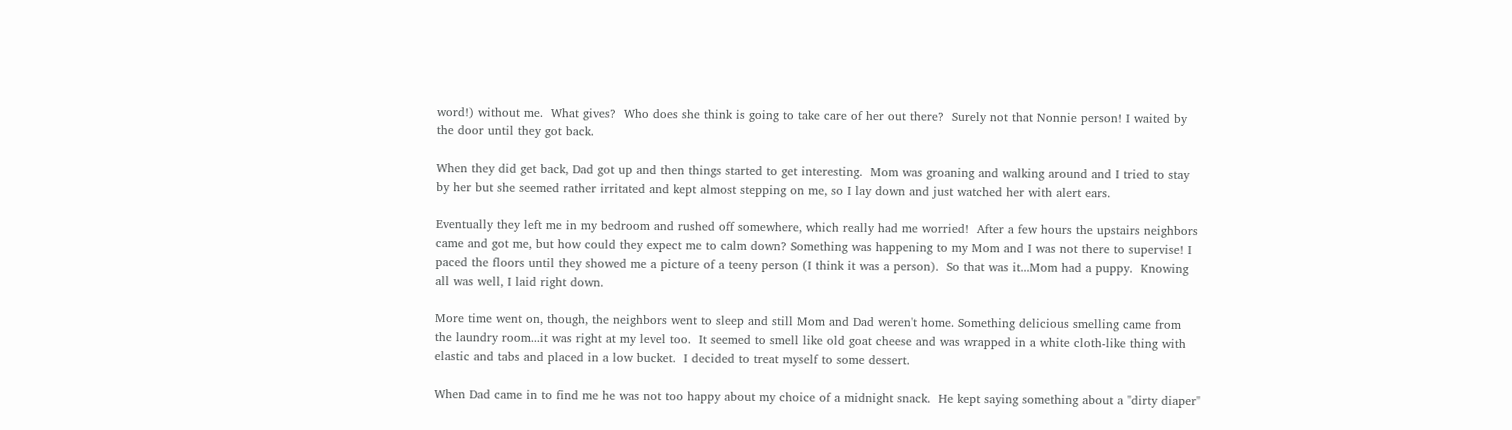word!) without me.  What gives?  Who does she think is going to take care of her out there?  Surely not that Nonnie person! I waited by the door until they got back.

When they did get back, Dad got up and then things started to get interesting.  Mom was groaning and walking around and I tried to stay by her but she seemed rather irritated and kept almost stepping on me, so I lay down and just watched her with alert ears.

Eventually they left me in my bedroom and rushed off somewhere, which really had me worried!  After a few hours the upstairs neighbors came and got me, but how could they expect me to calm down? Something was happening to my Mom and I was not there to supervise! I paced the floors until they showed me a picture of a teeny person (I think it was a person).  So that was it...Mom had a puppy.  Knowing all was well, I laid right down.

More time went on, though, the neighbors went to sleep and still Mom and Dad weren't home. Something delicious smelling came from the laundry room...it was right at my level too.  It seemed to smell like old goat cheese and was wrapped in a white cloth-like thing with elastic and tabs and placed in a low bucket.  I decided to treat myself to some dessert.

When Dad came in to find me he was not too happy about my choice of a midnight snack.  He kept saying something about a "dirty diaper"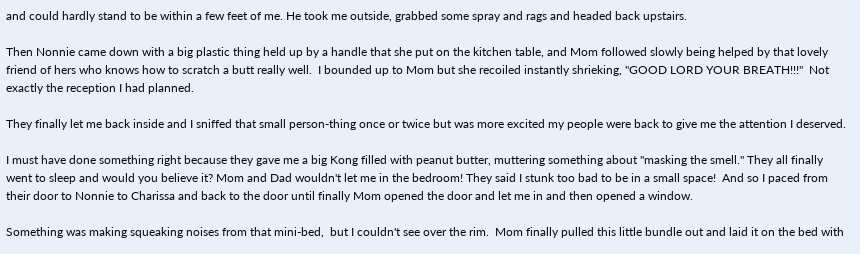and could hardly stand to be within a few feet of me. He took me outside, grabbed some spray and rags and headed back upstairs.

Then Nonnie came down with a big plastic thing held up by a handle that she put on the kitchen table, and Mom followed slowly being helped by that lovely friend of hers who knows how to scratch a butt really well.  I bounded up to Mom but she recoiled instantly shrieking, "GOOD LORD YOUR BREATH!!!"  Not exactly the reception I had planned.

They finally let me back inside and I sniffed that small person-thing once or twice but was more excited my people were back to give me the attention I deserved.

I must have done something right because they gave me a big Kong filled with peanut butter, muttering something about "masking the smell." They all finally went to sleep and would you believe it? Mom and Dad wouldn't let me in the bedroom! They said I stunk too bad to be in a small space!  And so I paced from their door to Nonnie to Charissa and back to the door until finally Mom opened the door and let me in and then opened a window.

Something was making squeaking noises from that mini-bed,  but I couldn't see over the rim.  Mom finally pulled this little bundle out and laid it on the bed with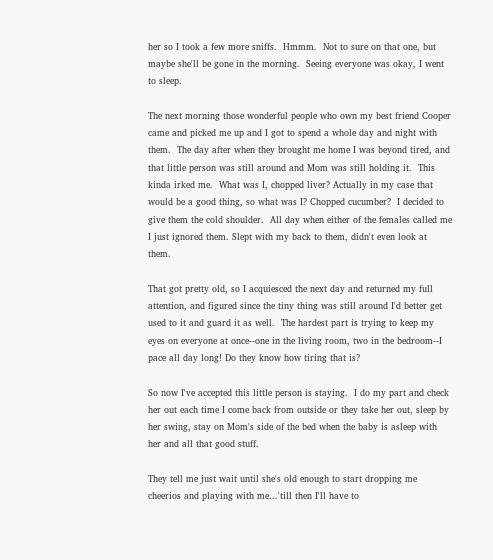her so I took a few more sniffs.  Hmmm.  Not to sure on that one, but maybe she'll be gone in the morning.  Seeing everyone was okay, I went to sleep.

The next morning those wonderful people who own my best friend Cooper came and picked me up and I got to spend a whole day and night with them.  The day after when they brought me home I was beyond tired, and that little person was still around and Mom was still holding it.  This kinda irked me.  What was I, chopped liver? Actually in my case that would be a good thing, so what was I? Chopped cucumber?  I decided to give them the cold shoulder.  All day when either of the females called me I just ignored them. Slept with my back to them, didn't even look at them.

That got pretty old, so I acquiesced the next day and returned my full attention, and figured since the tiny thing was still around I'd better get used to it and guard it as well.  The hardest part is trying to keep my eyes on everyone at once--one in the living room, two in the bedroom--I pace all day long! Do they know how tiring that is?

So now I've accepted this little person is staying.  I do my part and check her out each time I come back from outside or they take her out, sleep by her swing, stay on Mom's side of the bed when the baby is asleep with her and all that good stuff.

They tell me just wait until she's old enough to start dropping me cheerios and playing with me...'till then I'll have to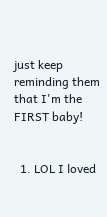just keep reminding them that I'm the FIRST baby!


  1. LOL I loved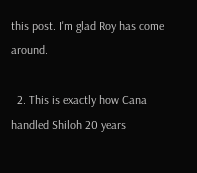this post. I'm glad Roy has come around.

  2. This is exactly how Cana handled Shiloh 20 years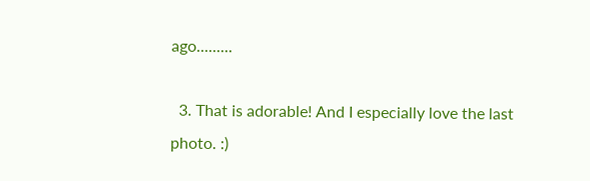ago.........

  3. That is adorable! And I especially love the last photo. :)